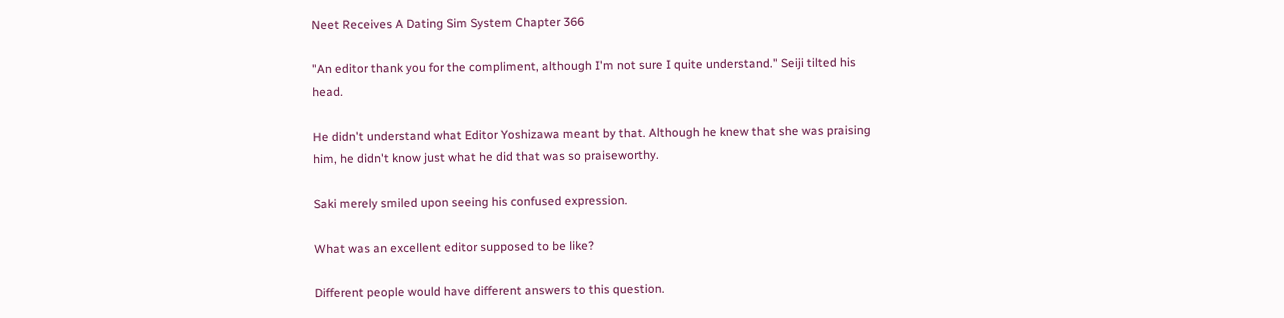Neet Receives A Dating Sim System Chapter 366

"An editor thank you for the compliment, although I'm not sure I quite understand." Seiji tilted his head.

He didn't understand what Editor Yoshizawa meant by that. Although he knew that she was praising him, he didn't know just what he did that was so praiseworthy.

Saki merely smiled upon seeing his confused expression.

What was an excellent editor supposed to be like?

Different people would have different answers to this question.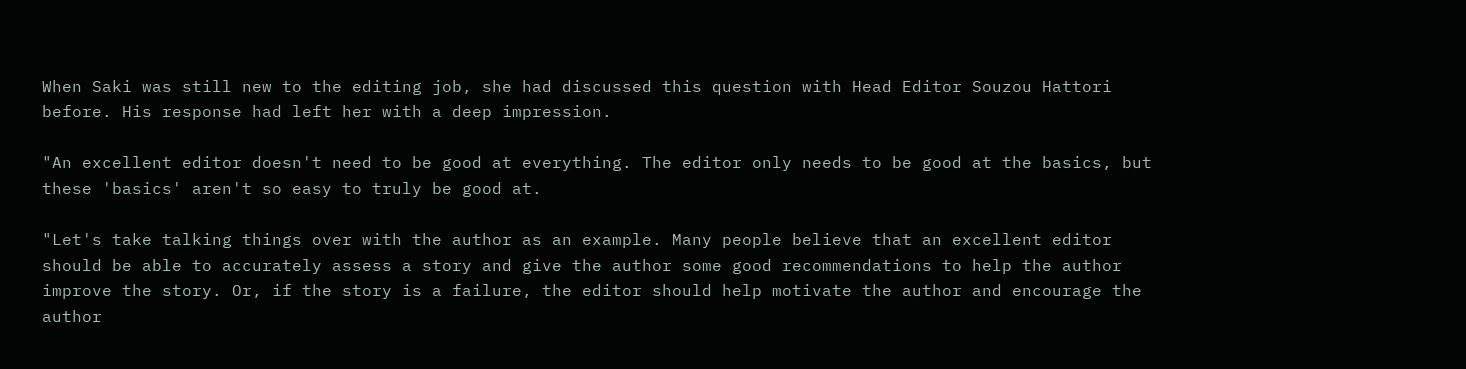When Saki was still new to the editing job, she had discussed this question with Head Editor Souzou Hattori before. His response had left her with a deep impression.

"An excellent editor doesn't need to be good at everything. The editor only needs to be good at the basics, but these 'basics' aren't so easy to truly be good at.

"Let's take talking things over with the author as an example. Many people believe that an excellent editor should be able to accurately assess a story and give the author some good recommendations to help the author improve the story. Or, if the story is a failure, the editor should help motivate the author and encourage the author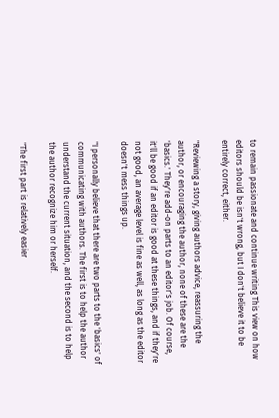to remain passionate and continue writing This view on how editors should be isn't wrong, but I don't believe it to be entirely correct, either.

"Reviewing a story, giving authors advice, reassuring the author, or encouraging the author, none of these are the 'basics.' They're add-on parts to an editor's job. Of course, it'll be good if an editor is good at these things, and if they're not good, an average level is fine as well, as long as the editor doesn't mess things up.

"I personally believe that there are two parts to the 'basics' of communicating with authors. The first is to help the author understand the current situation, and the second is to help the author recognize him or herself.

"The first part is relatively easier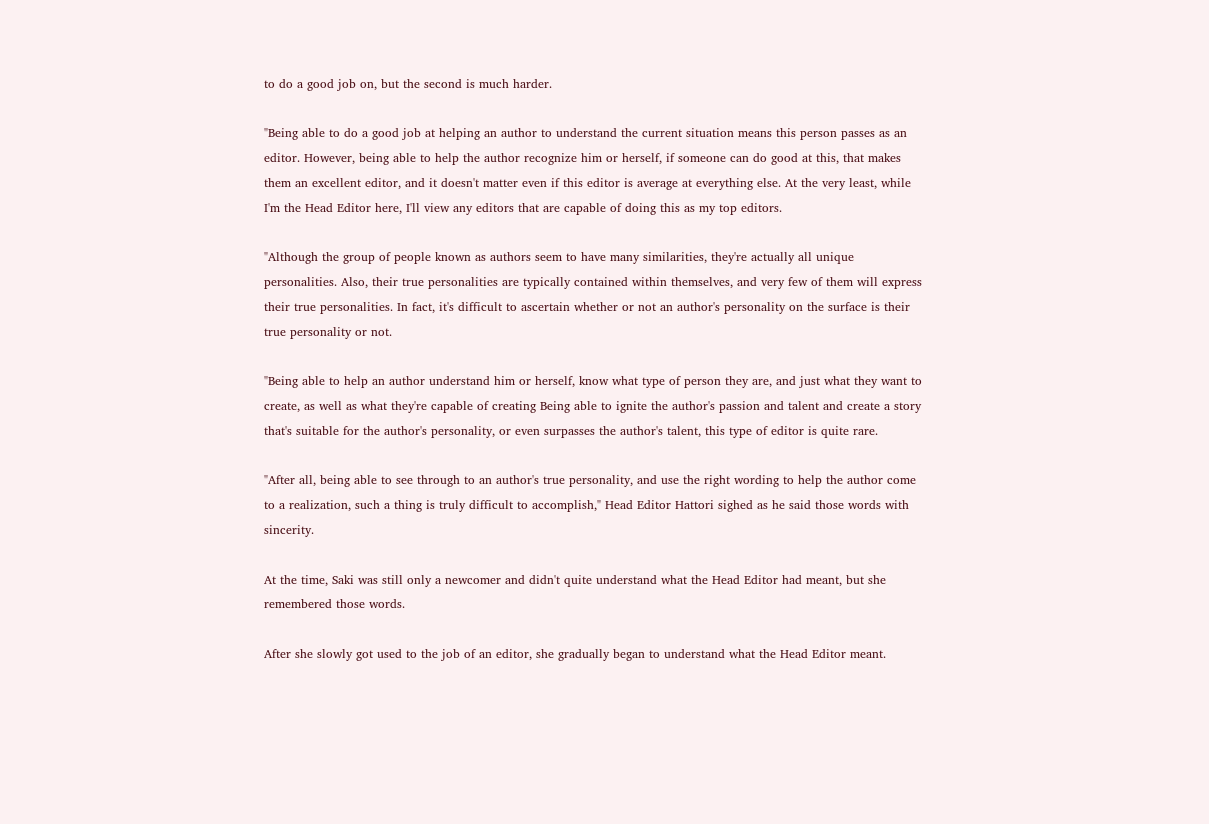to do a good job on, but the second is much harder.

"Being able to do a good job at helping an author to understand the current situation means this person passes as an editor. However, being able to help the author recognize him or herself, if someone can do good at this, that makes them an excellent editor, and it doesn't matter even if this editor is average at everything else. At the very least, while I'm the Head Editor here, I'll view any editors that are capable of doing this as my top editors.

"Although the group of people known as authors seem to have many similarities, they're actually all unique personalities. Also, their true personalities are typically contained within themselves, and very few of them will express their true personalities. In fact, it's difficult to ascertain whether or not an author's personality on the surface is their true personality or not.

"Being able to help an author understand him or herself, know what type of person they are, and just what they want to create, as well as what they're capable of creating Being able to ignite the author's passion and talent and create a story that's suitable for the author's personality, or even surpasses the author's talent, this type of editor is quite rare.

"After all, being able to see through to an author's true personality, and use the right wording to help the author come to a realization, such a thing is truly difficult to accomplish," Head Editor Hattori sighed as he said those words with sincerity.

At the time, Saki was still only a newcomer and didn't quite understand what the Head Editor had meant, but she remembered those words.

After she slowly got used to the job of an editor, she gradually began to understand what the Head Editor meant.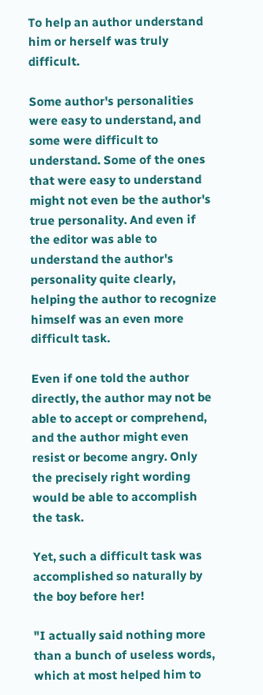To help an author understand him or herself was truly difficult.

Some author's personalities were easy to understand, and some were difficult to understand. Some of the ones that were easy to understand might not even be the author's true personality. And even if the editor was able to understand the author's personality quite clearly, helping the author to recognize himself was an even more difficult task.

Even if one told the author directly, the author may not be able to accept or comprehend, and the author might even resist or become angry. Only the precisely right wording would be able to accomplish the task.

Yet, such a difficult task was accomplished so naturally by the boy before her!

"I actually said nothing more than a bunch of useless words, which at most helped him to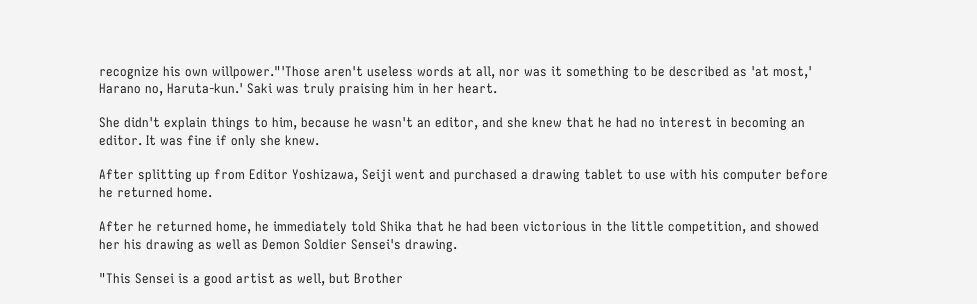recognize his own willpower."'Those aren't useless words at all, nor was it something to be described as 'at most,' Harano no, Haruta-kun.' Saki was truly praising him in her heart.

She didn't explain things to him, because he wasn't an editor, and she knew that he had no interest in becoming an editor. It was fine if only she knew.

After splitting up from Editor Yoshizawa, Seiji went and purchased a drawing tablet to use with his computer before he returned home.

After he returned home, he immediately told Shika that he had been victorious in the little competition, and showed her his drawing as well as Demon Soldier Sensei's drawing.

"This Sensei is a good artist as well, but Brother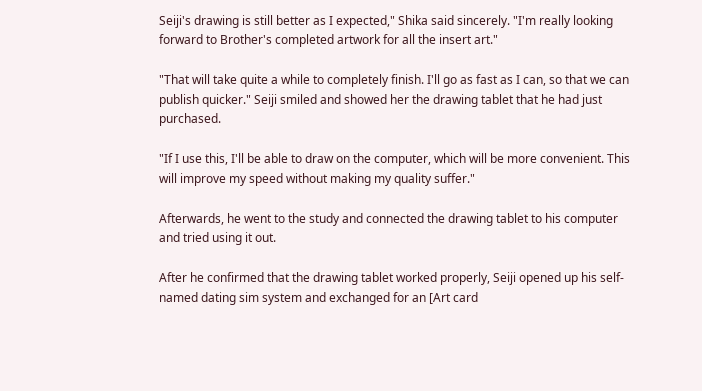Seiji's drawing is still better as I expected," Shika said sincerely. "I'm really looking forward to Brother's completed artwork for all the insert art."

"That will take quite a while to completely finish. I'll go as fast as I can, so that we can publish quicker." Seiji smiled and showed her the drawing tablet that he had just purchased.

"If I use this, I'll be able to draw on the computer, which will be more convenient. This will improve my speed without making my quality suffer."

Afterwards, he went to the study and connected the drawing tablet to his computer and tried using it out.

After he confirmed that the drawing tablet worked properly, Seiji opened up his self-named dating sim system and exchanged for an [Art card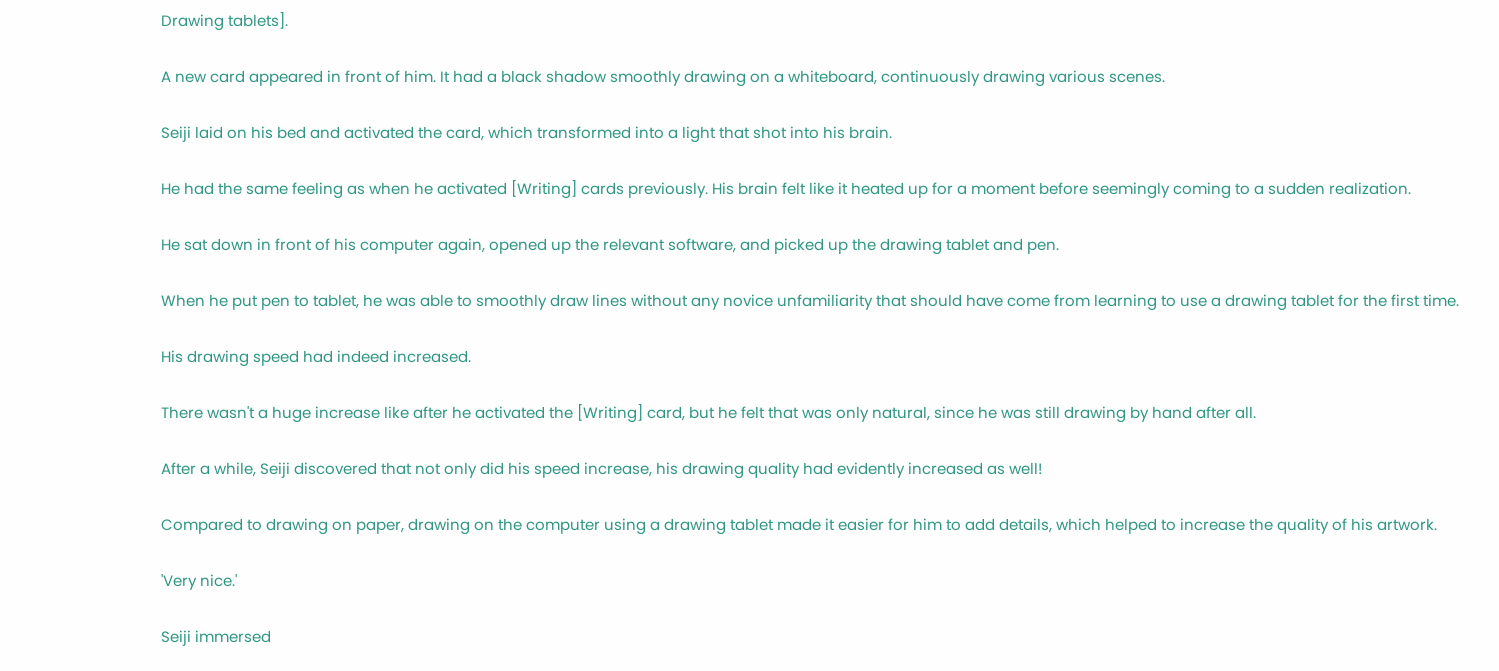Drawing tablets].

A new card appeared in front of him. It had a black shadow smoothly drawing on a whiteboard, continuously drawing various scenes.

Seiji laid on his bed and activated the card, which transformed into a light that shot into his brain.

He had the same feeling as when he activated [Writing] cards previously. His brain felt like it heated up for a moment before seemingly coming to a sudden realization.

He sat down in front of his computer again, opened up the relevant software, and picked up the drawing tablet and pen.

When he put pen to tablet, he was able to smoothly draw lines without any novice unfamiliarity that should have come from learning to use a drawing tablet for the first time.

His drawing speed had indeed increased.

There wasn't a huge increase like after he activated the [Writing] card, but he felt that was only natural, since he was still drawing by hand after all.

After a while, Seiji discovered that not only did his speed increase, his drawing quality had evidently increased as well!

Compared to drawing on paper, drawing on the computer using a drawing tablet made it easier for him to add details, which helped to increase the quality of his artwork.

'Very nice.'

Seiji immersed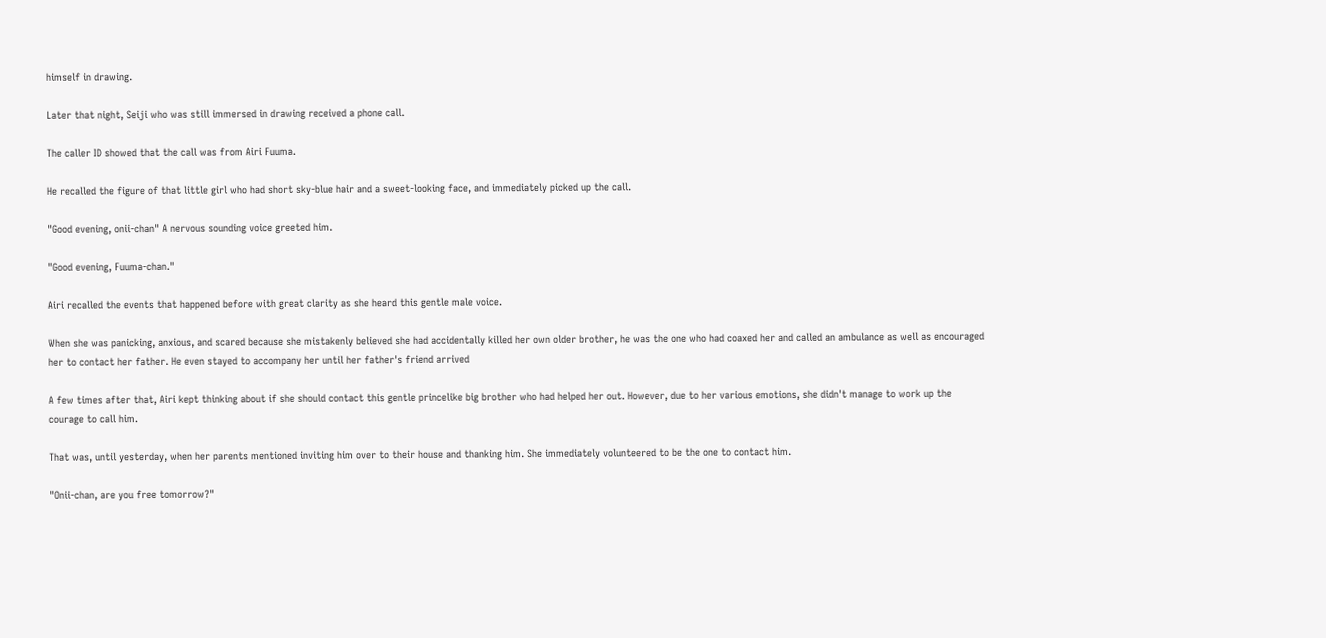himself in drawing.

Later that night, Seiji who was still immersed in drawing received a phone call.

The caller ID showed that the call was from Airi Fuuma.

He recalled the figure of that little girl who had short sky-blue hair and a sweet-looking face, and immediately picked up the call.

"Good evening, onii-chan" A nervous sounding voice greeted him.

"Good evening, Fuuma-chan."

Airi recalled the events that happened before with great clarity as she heard this gentle male voice.

When she was panicking, anxious, and scared because she mistakenly believed she had accidentally killed her own older brother, he was the one who had coaxed her and called an ambulance as well as encouraged her to contact her father. He even stayed to accompany her until her father's friend arrived

A few times after that, Airi kept thinking about if she should contact this gentle princelike big brother who had helped her out. However, due to her various emotions, she didn't manage to work up the courage to call him.

That was, until yesterday, when her parents mentioned inviting him over to their house and thanking him. She immediately volunteered to be the one to contact him.

"Onii-chan, are you free tomorrow?"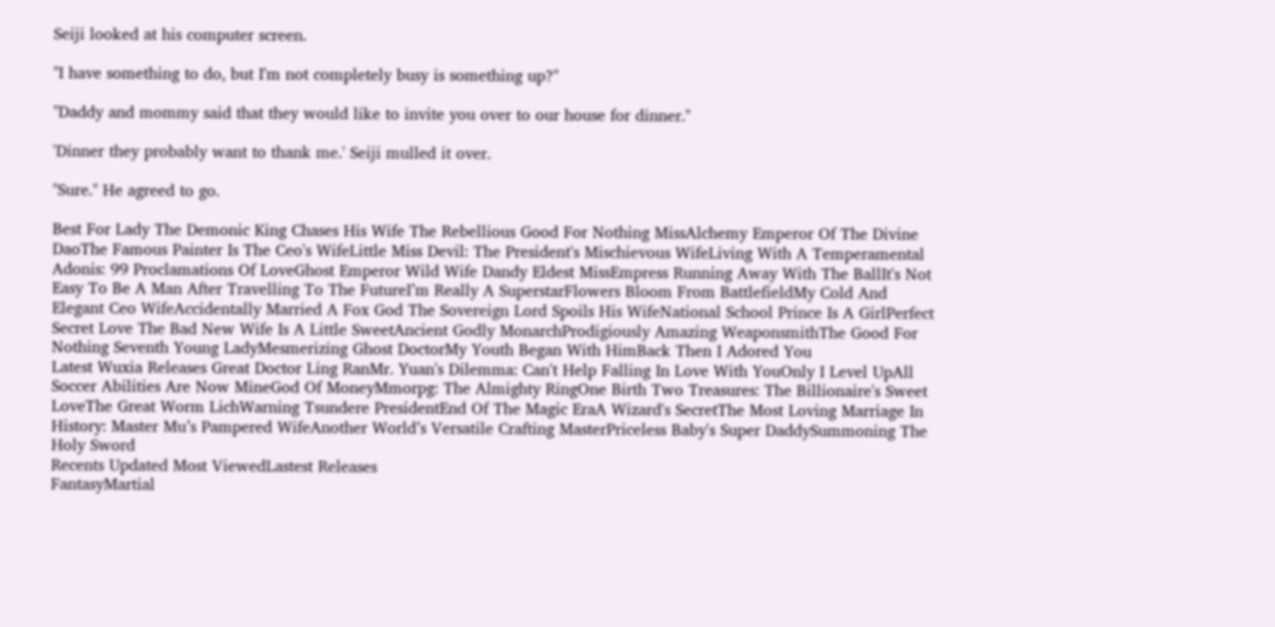Seiji looked at his computer screen.

"I have something to do, but I'm not completely busy is something up?"

"Daddy and mommy said that they would like to invite you over to our house for dinner."

'Dinner they probably want to thank me.' Seiji mulled it over.

"Sure." He agreed to go.

Best For Lady The Demonic King Chases His Wife The Rebellious Good For Nothing MissAlchemy Emperor Of The Divine DaoThe Famous Painter Is The Ceo's WifeLittle Miss Devil: The President's Mischievous WifeLiving With A Temperamental Adonis: 99 Proclamations Of LoveGhost Emperor Wild Wife Dandy Eldest MissEmpress Running Away With The BallIt's Not Easy To Be A Man After Travelling To The FutureI’m Really A SuperstarFlowers Bloom From BattlefieldMy Cold And Elegant Ceo WifeAccidentally Married A Fox God The Sovereign Lord Spoils His WifeNational School Prince Is A GirlPerfect Secret Love The Bad New Wife Is A Little SweetAncient Godly MonarchProdigiously Amazing WeaponsmithThe Good For Nothing Seventh Young LadyMesmerizing Ghost DoctorMy Youth Began With HimBack Then I Adored You
Latest Wuxia Releases Great Doctor Ling RanMr. Yuan's Dilemma: Can't Help Falling In Love With YouOnly I Level UpAll Soccer Abilities Are Now MineGod Of MoneyMmorpg: The Almighty RingOne Birth Two Treasures: The Billionaire's Sweet LoveThe Great Worm LichWarning Tsundere PresidentEnd Of The Magic EraA Wizard's SecretThe Most Loving Marriage In History: Master Mu’s Pampered WifeAnother World’s Versatile Crafting MasterPriceless Baby's Super DaddySummoning The Holy Sword
Recents Updated Most ViewedLastest Releases
FantasyMartial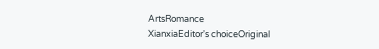ArtsRomance
XianxiaEditor's choiceOriginal